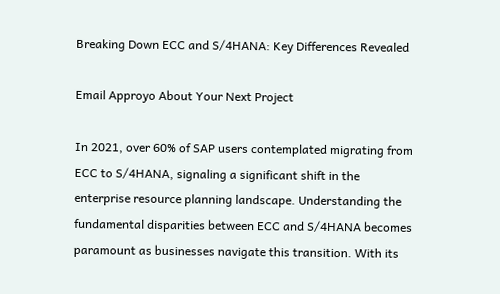Breaking Down ECC and S/4HANA: Key Differences Revealed

Email Approyo About Your Next Project

In 2021, over 60% of SAP users contemplated migrating from ECC to S/4HANA, signaling a significant shift in the enterprise resource planning landscape. Understanding the fundamental disparities between ECC and S/4HANA becomes paramount as businesses navigate this transition. With its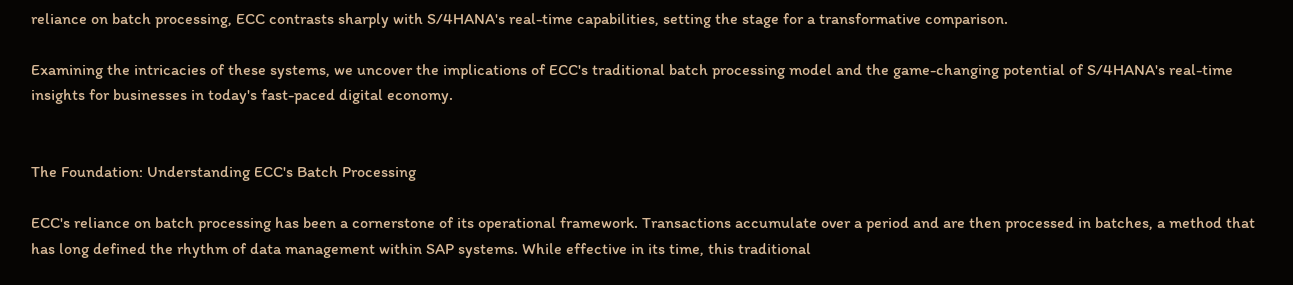reliance on batch processing, ECC contrasts sharply with S/4HANA's real-time capabilities, setting the stage for a transformative comparison.

Examining the intricacies of these systems, we uncover the implications of ECC's traditional batch processing model and the game-changing potential of S/4HANA's real-time insights for businesses in today's fast-paced digital economy.


The Foundation: Understanding ECC's Batch Processing

ECC's reliance on batch processing has been a cornerstone of its operational framework. Transactions accumulate over a period and are then processed in batches, a method that has long defined the rhythm of data management within SAP systems. While effective in its time, this traditional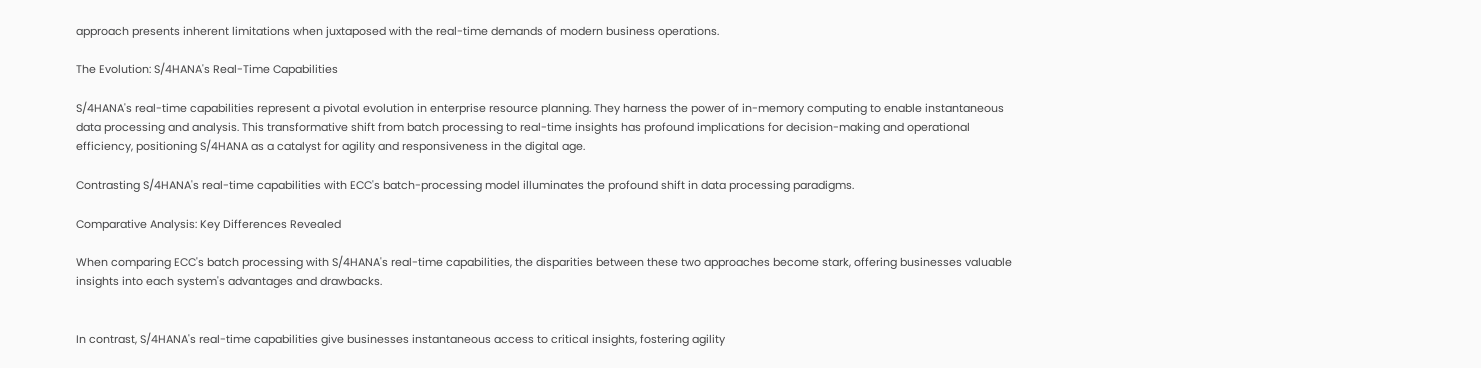approach presents inherent limitations when juxtaposed with the real-time demands of modern business operations.

The Evolution: S/4HANA's Real-Time Capabilities

S/4HANA's real-time capabilities represent a pivotal evolution in enterprise resource planning. They harness the power of in-memory computing to enable instantaneous data processing and analysis. This transformative shift from batch processing to real-time insights has profound implications for decision-making and operational efficiency, positioning S/4HANA as a catalyst for agility and responsiveness in the digital age.

Contrasting S/4HANA's real-time capabilities with ECC's batch-processing model illuminates the profound shift in data processing paradigms.

Comparative Analysis: Key Differences Revealed

When comparing ECC's batch processing with S/4HANA's real-time capabilities, the disparities between these two approaches become stark, offering businesses valuable insights into each system's advantages and drawbacks.


In contrast, S/4HANA's real-time capabilities give businesses instantaneous access to critical insights, fostering agility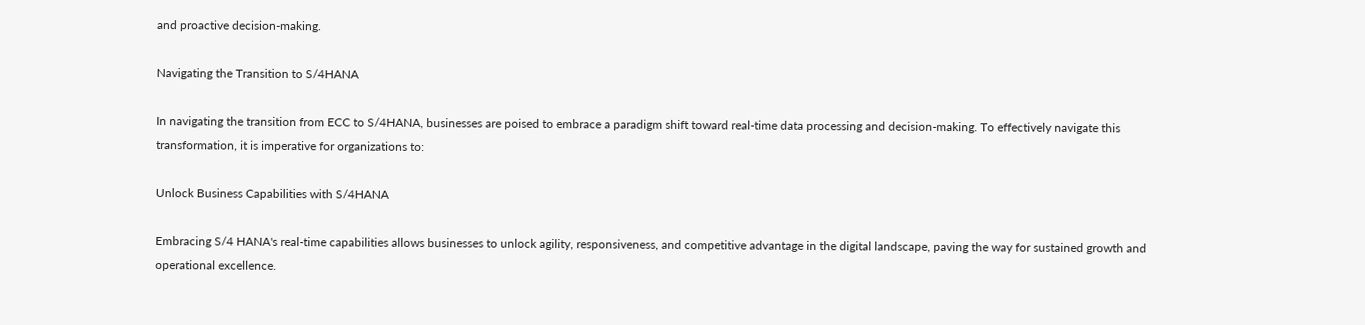and proactive decision-making.

Navigating the Transition to S/4HANA

In navigating the transition from ECC to S/4HANA, businesses are poised to embrace a paradigm shift toward real-time data processing and decision-making. To effectively navigate this transformation, it is imperative for organizations to:

Unlock Business Capabilities with S/4HANA

Embracing S/4 HANA's real-time capabilities allows businesses to unlock agility, responsiveness, and competitive advantage in the digital landscape, paving the way for sustained growth and operational excellence.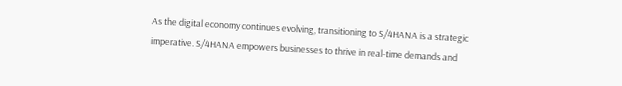As the digital economy continues evolving, transitioning to S/4HANA is a strategic imperative. S/4HANA empowers businesses to thrive in real-time demands and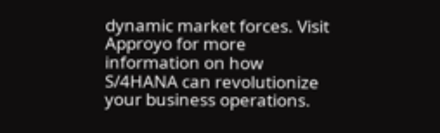dynamic market forces. Visit Approyo for more information on how S/4HANA can revolutionize your business operations.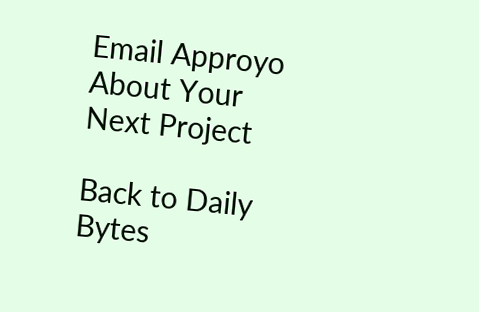Email Approyo About Your Next Project

Back to Daily Bytes